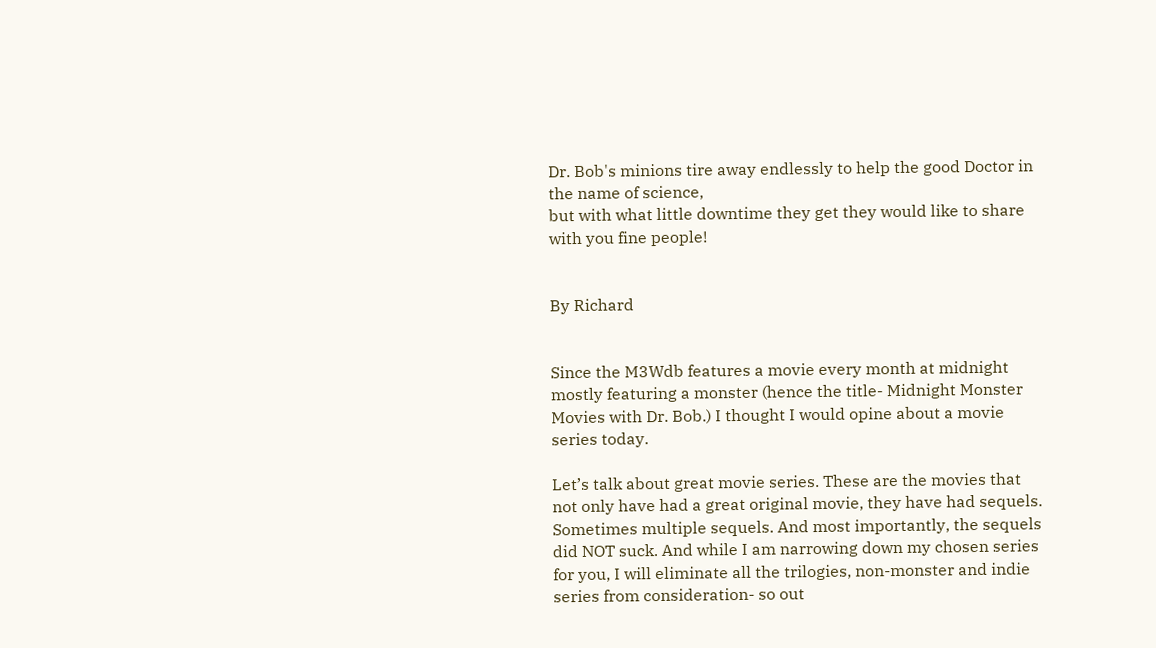Dr. Bob's minions tire away endlessly to help the good Doctor in the name of science,
but with what little downtime they get they would like to share with you fine people!


By Richard


Since the M3Wdb features a movie every month at midnight mostly featuring a monster (hence the title- Midnight Monster Movies with Dr. Bob.) I thought I would opine about a movie series today.

Let’s talk about great movie series. These are the movies that not only have had a great original movie, they have had sequels. Sometimes multiple sequels. And most importantly, the sequels did NOT suck. And while I am narrowing down my chosen series for you, I will eliminate all the trilogies, non-monster and indie series from consideration- so out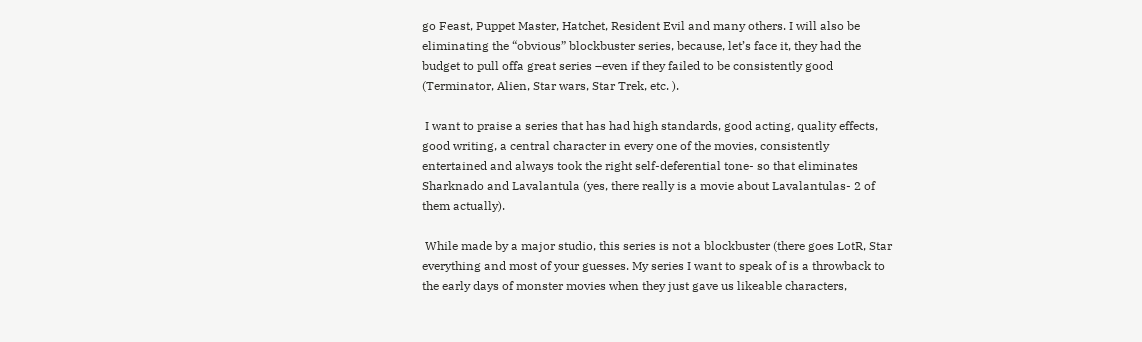go Feast, Puppet Master, Hatchet, Resident Evil and many others. I will also be eliminating the “obvious” blockbuster series, because, let’s face it, they had the budget to pull offa great series –even if they failed to be consistently good (Terminator, Alien, Star wars, Star Trek, etc. ).

 I want to praise a series that has had high standards, good acting, quality effects, good writing, a central character in every one of the movies, consistently entertained and always took the right self-deferential tone- so that eliminates Sharknado and Lavalantula (yes, there really is a movie about Lavalantulas- 2 of them actually).

 While made by a major studio, this series is not a blockbuster (there goes LotR, Star everything and most of your guesses. My series I want to speak of is a throwback to the early days of monster movies when they just gave us likeable characters,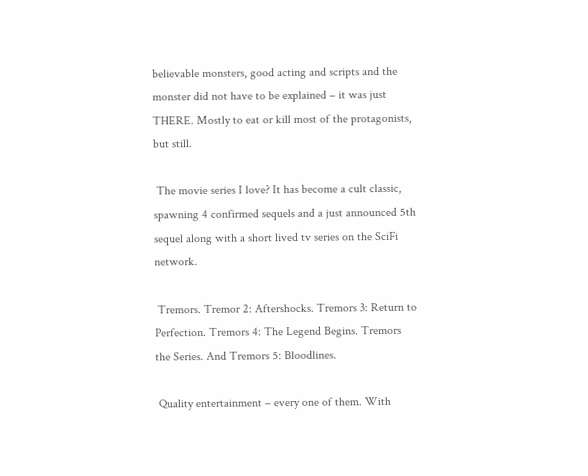believable monsters, good acting and scripts and the monster did not have to be explained – it was just THERE. Mostly to eat or kill most of the protagonists, but still.

 The movie series I love? It has become a cult classic, spawning 4 confirmed sequels and a just announced 5th sequel along with a short lived tv series on the SciFi network.

 Tremors. Tremor 2: Aftershocks. Tremors 3: Return to Perfection. Tremors 4: The Legend Begins. Tremors the Series. And Tremors 5: Bloodlines.

 Quality entertainment – every one of them. With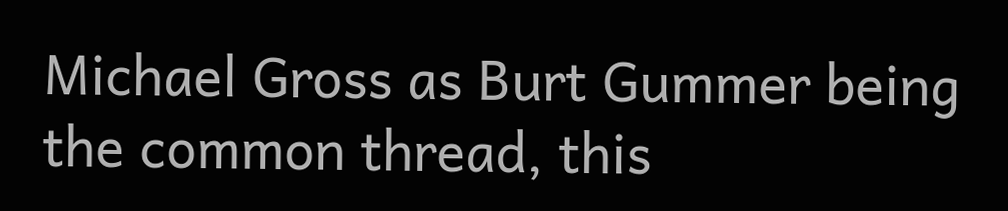Michael Gross as Burt Gummer being the common thread, this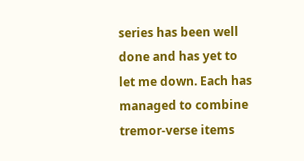series has been well done and has yet to let me down. Each has managed to combine tremor-verse items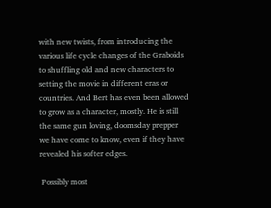with new twists, from introducing the various life cycle changes of the Graboids to shuffling old and new characters to setting the movie in different eras or countries. And Bert has even been allowed to grow as a character, mostly. He is still the same gun loving, doomsday prepper we have come to know, even if they have revealed his softer edges.

 Possibly most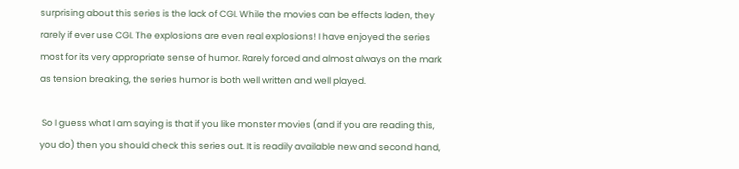surprising about this series is the lack of CGI. While the movies can be effects laden, they rarely if ever use CGI. The explosions are even real explosions! I have enjoyed the series most for its very appropriate sense of humor. Rarely forced and almost always on the mark as tension breaking, the series humor is both well written and well played.

 So I guess what I am saying is that if you like monster movies (and if you are reading this, you do) then you should check this series out. It is readily available new and second hand,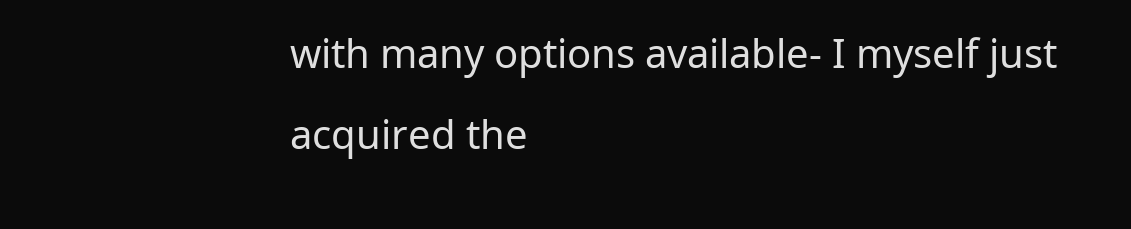with many options available- I myself just acquired the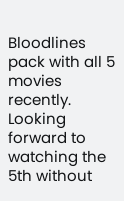Bloodlines pack with all 5 movies recently. Looking forward to watching the 5th without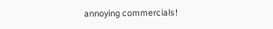annoying commercials!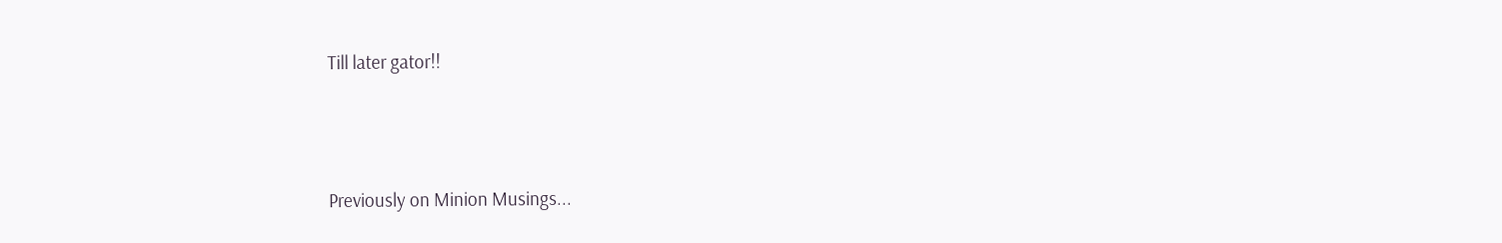Till later gator!!




Previously on Minion Musings...